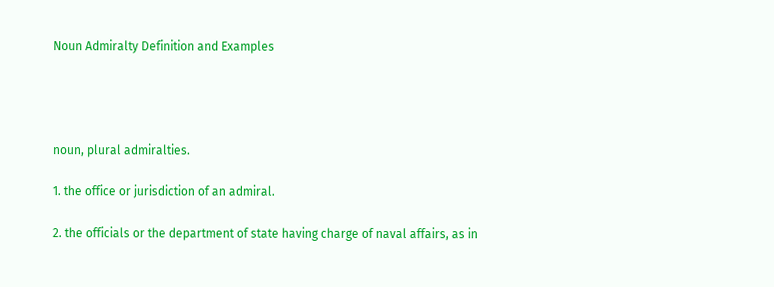Noun Admiralty Definition and Examples




noun, plural admiralties.

1. the office or jurisdiction of an admiral.

2. the officials or the department of state having charge of naval affairs, as in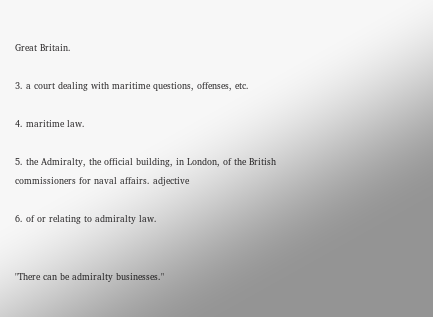Great Britain.

3. a court dealing with maritime questions, offenses, etc.

4. maritime law.

5. the Admiralty, the official building, in London, of the British commissioners for naval affairs. adjective

6. of or relating to admiralty law.


"There can be admiralty businesses."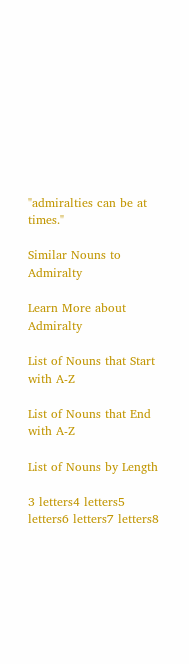"admiralties can be at times."

Similar Nouns to Admiralty

Learn More about Admiralty

List of Nouns that Start with A-Z

List of Nouns that End with A-Z

List of Nouns by Length

3 letters4 letters5 letters6 letters7 letters8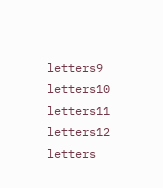letters9 letters10 letters11 letters12 letters